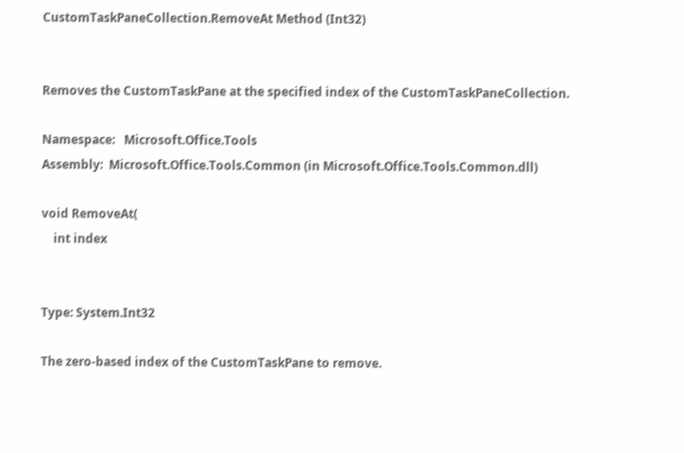CustomTaskPaneCollection.RemoveAt Method (Int32)


Removes the CustomTaskPane at the specified index of the CustomTaskPaneCollection.

Namespace:   Microsoft.Office.Tools
Assembly:  Microsoft.Office.Tools.Common (in Microsoft.Office.Tools.Common.dll)

void RemoveAt(
    int index


Type: System.Int32

The zero-based index of the CustomTaskPane to remove.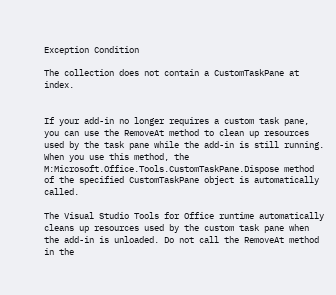Exception Condition

The collection does not contain a CustomTaskPane at index.


If your add-in no longer requires a custom task pane, you can use the RemoveAt method to clean up resources used by the task pane while the add-in is still running. When you use this method, the M:Microsoft.Office.Tools.CustomTaskPane.Dispose method of the specified CustomTaskPane object is automatically called.

The Visual Studio Tools for Office runtime automatically cleans up resources used by the custom task pane when the add-in is unloaded. Do not call the RemoveAt method in the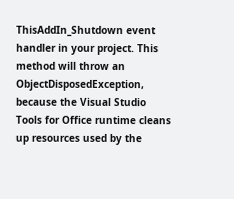ThisAddIn_Shutdown event handler in your project. This method will throw an ObjectDisposedException, because the Visual Studio Tools for Office runtime cleans up resources used by the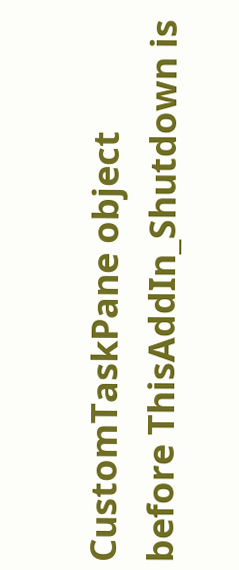CustomTaskPane object before ThisAddIn_Shutdown is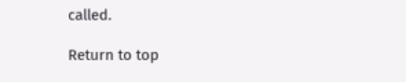called.

Return to top